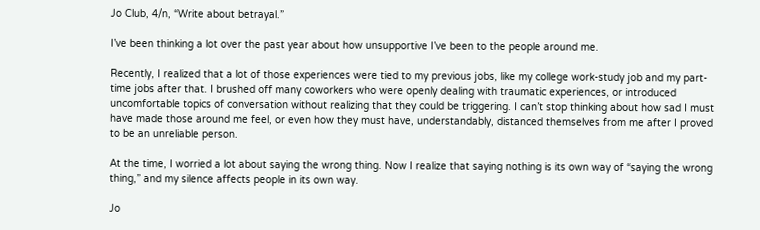Jo Club, 4/n, “Write about betrayal.”

I’ve been thinking a lot over the past year about how unsupportive I’ve been to the people around me.

Recently, I realized that a lot of those experiences were tied to my previous jobs, like my college work-study job and my part-time jobs after that. I brushed off many coworkers who were openly dealing with traumatic experiences, or introduced uncomfortable topics of conversation without realizing that they could be triggering. I can’t stop thinking about how sad I must have made those around me feel, or even how they must have, understandably, distanced themselves from me after I proved to be an unreliable person.

At the time, I worried a lot about saying the wrong thing. Now I realize that saying nothing is its own way of “saying the wrong thing,” and my silence affects people in its own way.

Jo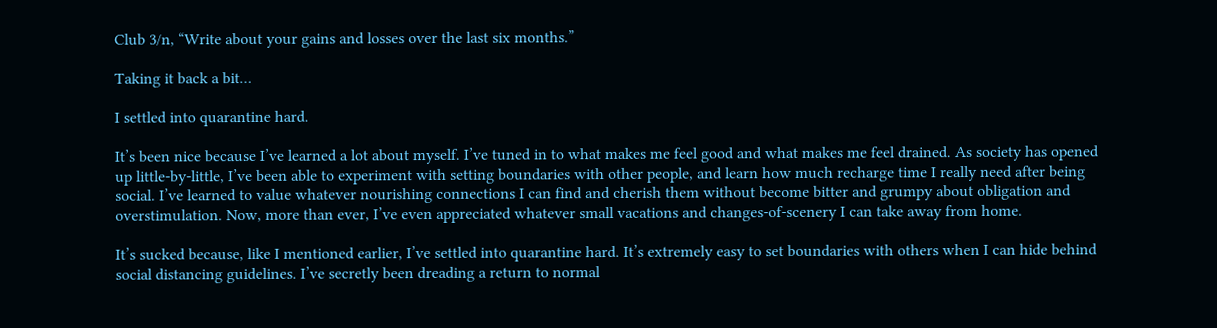Club 3/n, “Write about your gains and losses over the last six months.”

Taking it back a bit…

I settled into quarantine hard.

It’s been nice because I’ve learned a lot about myself. I’ve tuned in to what makes me feel good and what makes me feel drained. As society has opened up little-by-little, I’ve been able to experiment with setting boundaries with other people, and learn how much recharge time I really need after being social. I’ve learned to value whatever nourishing connections I can find and cherish them without become bitter and grumpy about obligation and overstimulation. Now, more than ever, I’ve even appreciated whatever small vacations and changes-of-scenery I can take away from home.

It’s sucked because, like I mentioned earlier, I’ve settled into quarantine hard. It’s extremely easy to set boundaries with others when I can hide behind social distancing guidelines. I’ve secretly been dreading a return to normal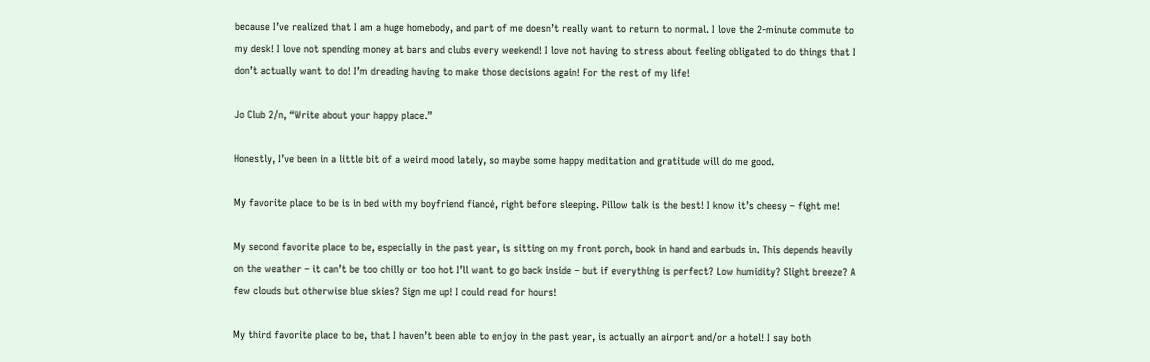because I’ve realized that I am a huge homebody, and part of me doesn’t really want to return to normal. I love the 2-minute commute to my desk! I love not spending money at bars and clubs every weekend! I love not having to stress about feeling obligated to do things that I don’t actually want to do! I’m dreading having to make those decisions again! For the rest of my life!

Jo Club 2/n, “Write about your happy place.”

Honestly, I’ve been in a little bit of a weird mood lately, so maybe some happy meditation and gratitude will do me good.

My favorite place to be is in bed with my boyfriend fiancé, right before sleeping. Pillow talk is the best! I know it’s cheesy – fight me!

My second favorite place to be, especially in the past year, is sitting on my front porch, book in hand and earbuds in. This depends heavily on the weather – it can’t be too chilly or too hot I’ll want to go back inside – but if everything is perfect? Low humidity? Slight breeze? A few clouds but otherwise blue skies? Sign me up! I could read for hours!

My third favorite place to be, that I haven’t been able to enjoy in the past year, is actually an airport and/or a hotel! I say both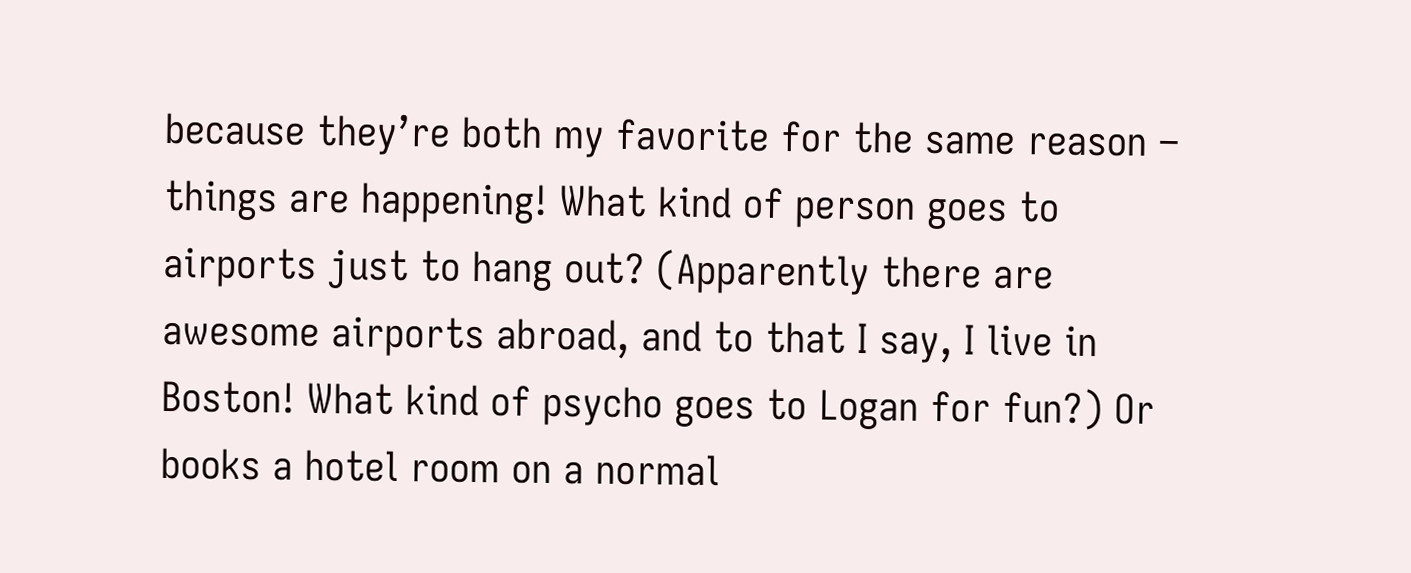because they’re both my favorite for the same reason – things are happening! What kind of person goes to airports just to hang out? (Apparently there are awesome airports abroad, and to that I say, I live in Boston! What kind of psycho goes to Logan for fun?) Or books a hotel room on a normal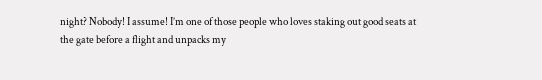night? Nobody! I assume! I’m one of those people who loves staking out good seats at the gate before a flight and unpacks my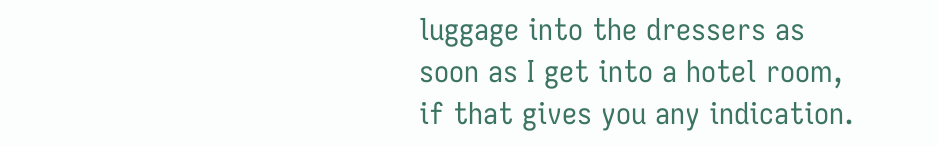luggage into the dressers as soon as I get into a hotel room, if that gives you any indication.